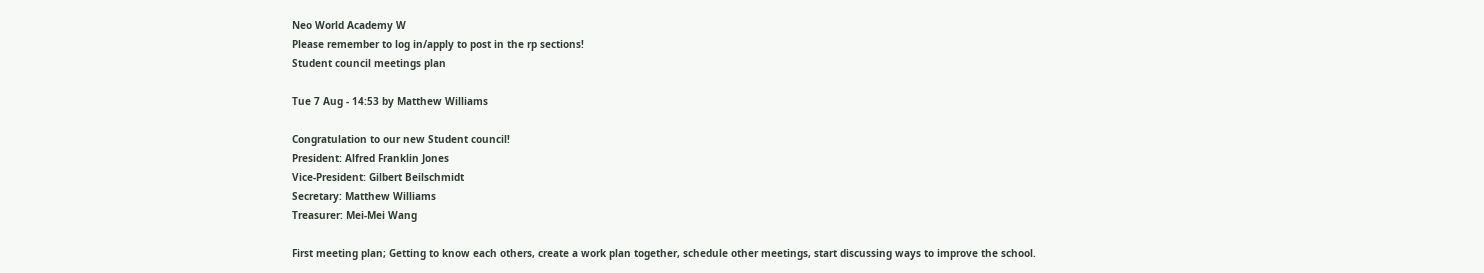Neo World Academy W
Please remember to log in/apply to post in the rp sections!
Student council meetings plan

Tue 7 Aug - 14:53 by Matthew Williams

Congratulation to our new Student council!
President: Alfred Franklin Jones
Vice-President: Gilbert Beilschmidt
Secretary: Matthew Williams
Treasurer: Mei-Mei Wang

First meeting plan; Getting to know each others, create a work plan together, schedule other meetings, start discussing ways to improve the school.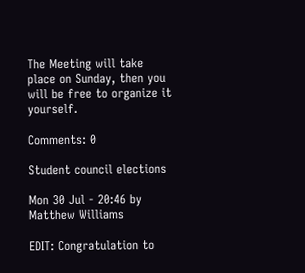The Meeting will take place on Sunday, then you will be free to organize it yourself.

Comments: 0

Student council elections

Mon 30 Jul - 20:46 by Matthew Williams

EDIT: Congratulation to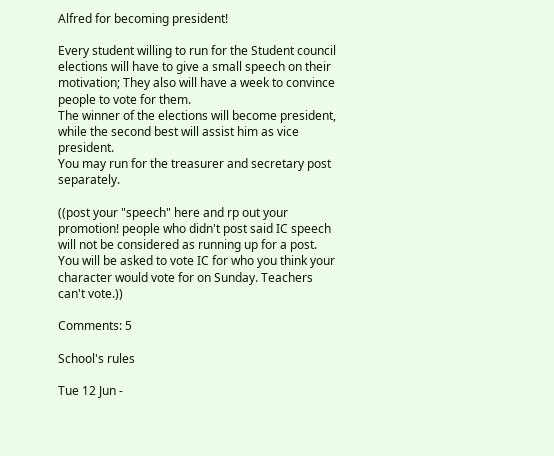Alfred for becoming president!

Every student willing to run for the Student council elections will have to give a small speech on their motivation; They also will have a week to convince people to vote for them.
The winner of the elections will become president, while the second best will assist him as vice president.
You may run for the treasurer and secretary post separately.

((post your "speech" here and rp out your promotion! people who didn't post said IC speech will not be considered as running up for a post. You will be asked to vote IC for who you think your character would vote for on Sunday. Teachers can't vote.))

Comments: 5

School's rules

Tue 12 Jun -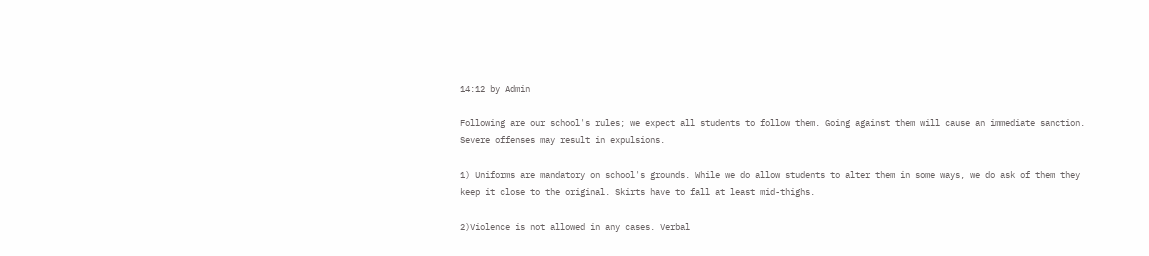14:12 by Admin

Following are our school's rules; we expect all students to follow them. Going against them will cause an immediate sanction. Severe offenses may result in expulsions.

1) Uniforms are mandatory on school's grounds. While we do allow students to alter them in some ways, we do ask of them they keep it close to the original. Skirts have to fall at least mid-thighs.

2)Violence is not allowed in any cases. Verbal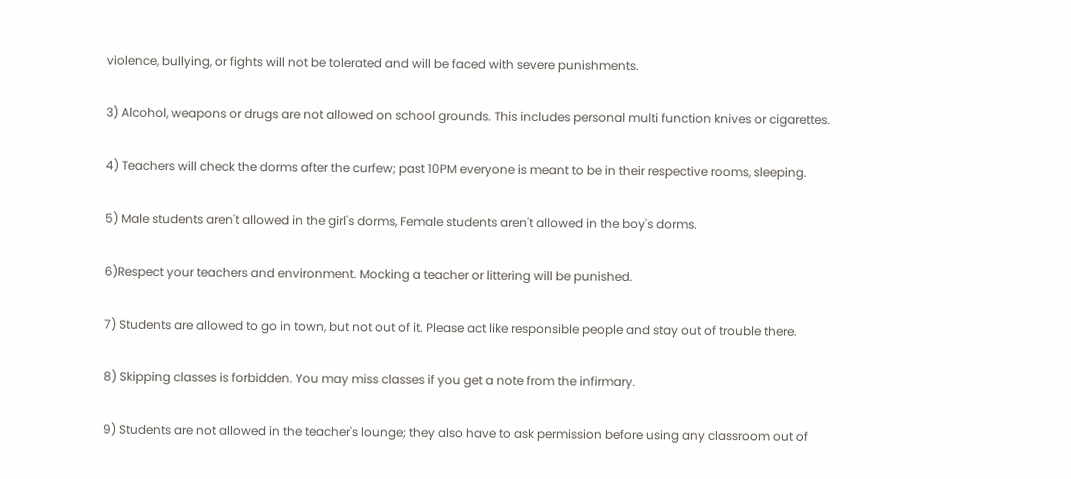violence, bullying, or fights will not be tolerated and will be faced with severe punishments.

3) Alcohol, weapons or drugs are not allowed on school grounds. This includes personal multi function knives or cigarettes.

4) Teachers will check the dorms after the curfew; past 10PM everyone is meant to be in their respective rooms, sleeping.

5) Male students aren't allowed in the girl's dorms, Female students aren't allowed in the boy's dorms.

6)Respect your teachers and environment. Mocking a teacher or littering will be punished.

7) Students are allowed to go in town, but not out of it. Please act like responsible people and stay out of trouble there.

8) Skipping classes is forbidden. You may miss classes if you get a note from the infirmary.

9) Students are not allowed in the teacher's lounge; they also have to ask permission before using any classroom out of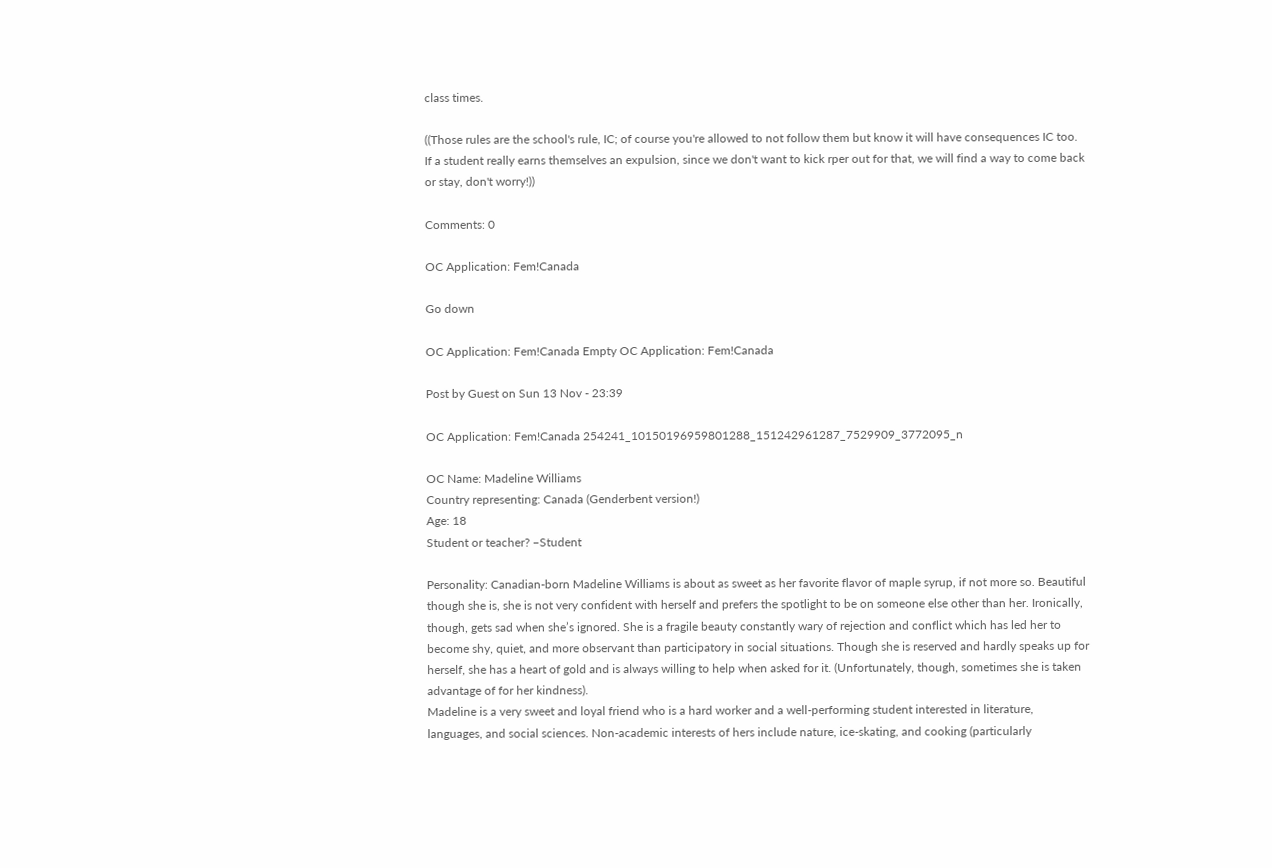class times.

((Those rules are the school's rule, IC; of course you're allowed to not follow them but know it will have consequences IC too. If a student really earns themselves an expulsion, since we don't want to kick rper out for that, we will find a way to come back or stay, don't worry!))

Comments: 0

OC Application: Fem!Canada

Go down

OC Application: Fem!Canada Empty OC Application: Fem!Canada

Post by Guest on Sun 13 Nov - 23:39

OC Application: Fem!Canada 254241_10150196959801288_151242961287_7529909_3772095_n

OC Name: Madeline Williams
Country representing: Canada (Genderbent version!)
Age: 18
Student or teacher? –Student

Personality: Canadian-born Madeline Williams is about as sweet as her favorite flavor of maple syrup, if not more so. Beautiful though she is, she is not very confident with herself and prefers the spotlight to be on someone else other than her. Ironically, though, gets sad when she’s ignored. She is a fragile beauty constantly wary of rejection and conflict which has led her to become shy, quiet, and more observant than participatory in social situations. Though she is reserved and hardly speaks up for herself, she has a heart of gold and is always willing to help when asked for it. (Unfortunately, though, sometimes she is taken advantage of for her kindness).
Madeline is a very sweet and loyal friend who is a hard worker and a well-performing student interested in literature, languages, and social sciences. Non-academic interests of hers include nature, ice-skating, and cooking (particularly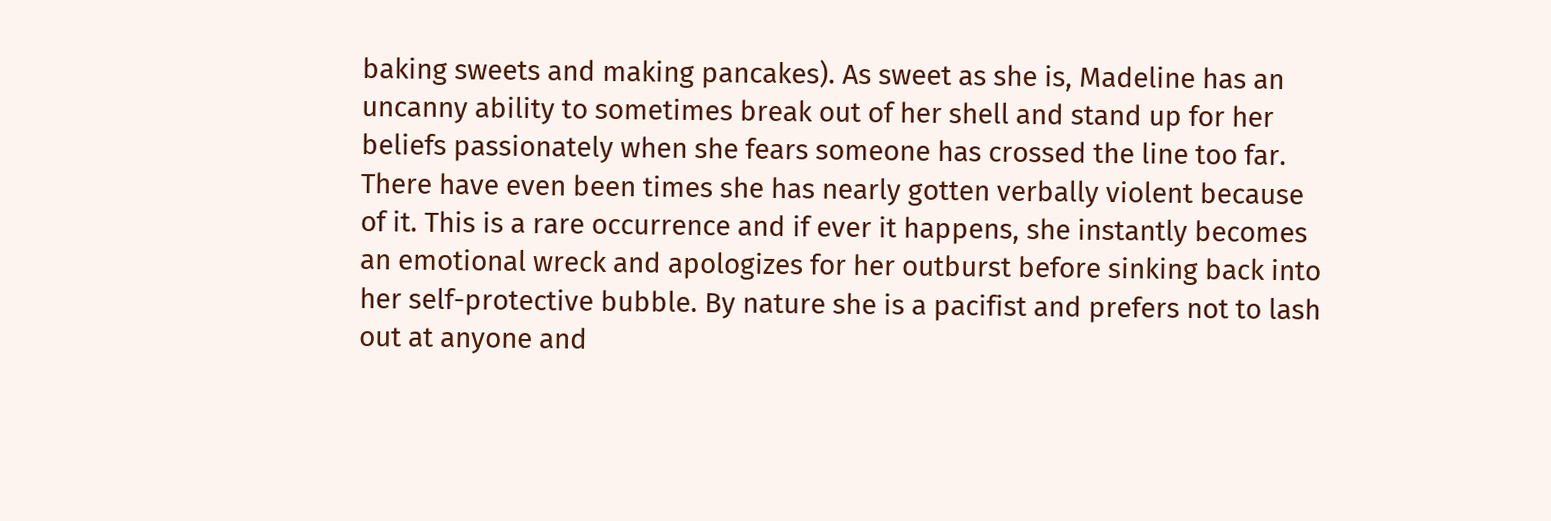baking sweets and making pancakes). As sweet as she is, Madeline has an uncanny ability to sometimes break out of her shell and stand up for her beliefs passionately when she fears someone has crossed the line too far. There have even been times she has nearly gotten verbally violent because of it. This is a rare occurrence and if ever it happens, she instantly becomes an emotional wreck and apologizes for her outburst before sinking back into her self-protective bubble. By nature she is a pacifist and prefers not to lash out at anyone and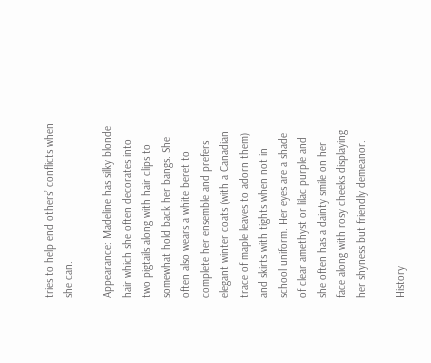tries to help end others’ conflicts when she can.

Appearance: Madeline has silky blonde hair which she often decorates into two pigtails along with hair clips to somewhat hold back her bangs. She often also wears a white beret to complete her ensemble and prefers elegant winter coats (with a Canadian trace of maple leaves to adorn them) and skirts with tights when not in school uniform. Her eyes are a shade of clear amethyst or lilac purple and she often has a dainty smile on her face along with rosy cheeks displaying her shyness but friendly demeanor.

History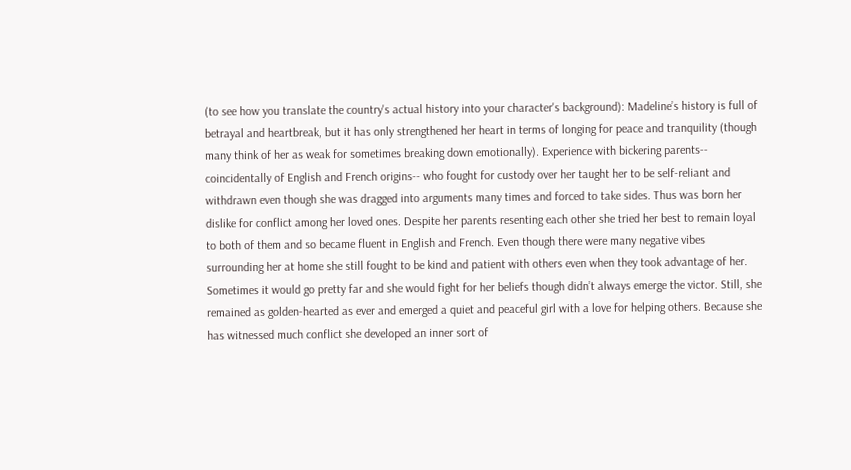(to see how you translate the country's actual history into your character's background): Madeline’s history is full of betrayal and heartbreak, but it has only strengthened her heart in terms of longing for peace and tranquility (though many think of her as weak for sometimes breaking down emotionally). Experience with bickering parents-- coincidentally of English and French origins-- who fought for custody over her taught her to be self-reliant and withdrawn even though she was dragged into arguments many times and forced to take sides. Thus was born her dislike for conflict among her loved ones. Despite her parents resenting each other she tried her best to remain loyal to both of them and so became fluent in English and French. Even though there were many negative vibes surrounding her at home she still fought to be kind and patient with others even when they took advantage of her. Sometimes it would go pretty far and she would fight for her beliefs though didn’t always emerge the victor. Still, she remained as golden-hearted as ever and emerged a quiet and peaceful girl with a love for helping others. Because she has witnessed much conflict she developed an inner sort of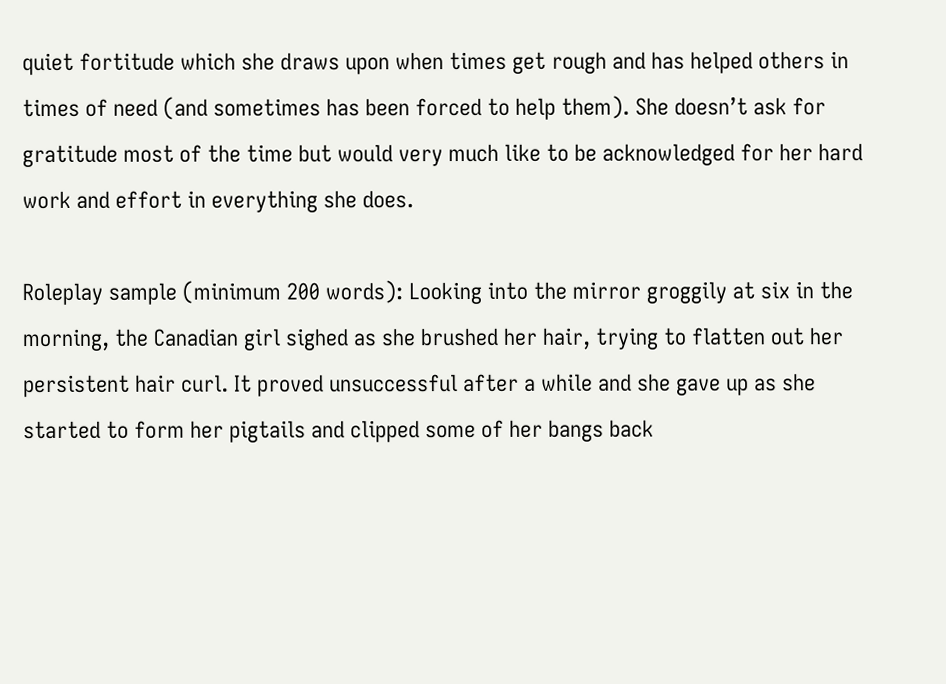quiet fortitude which she draws upon when times get rough and has helped others in times of need (and sometimes has been forced to help them). She doesn’t ask for gratitude most of the time but would very much like to be acknowledged for her hard work and effort in everything she does.

Roleplay sample (minimum 200 words): Looking into the mirror groggily at six in the morning, the Canadian girl sighed as she brushed her hair, trying to flatten out her persistent hair curl. It proved unsuccessful after a while and she gave up as she started to form her pigtails and clipped some of her bangs back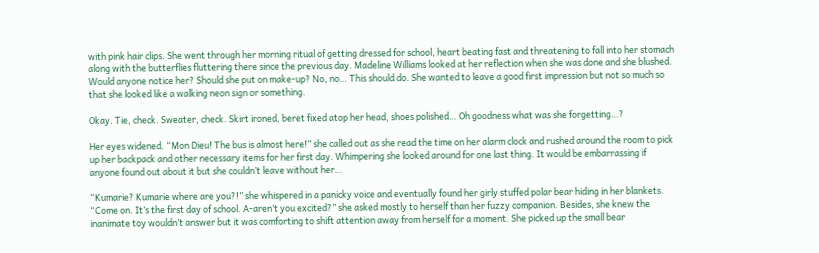with pink hair clips. She went through her morning ritual of getting dressed for school, heart beating fast and threatening to fall into her stomach along with the butterflies fluttering there since the previous day. Madeline Williams looked at her reflection when she was done and she blushed. Would anyone notice her? Should she put on make-up? No, no… This should do. She wanted to leave a good first impression but not so much so that she looked like a walking neon sign or something.

Okay. Tie, check. Sweater, check. Skirt ironed, beret fixed atop her head, shoes polished… Oh goodness what was she forgetting…?

Her eyes widened. “Mon Dieu! The bus is almost here!” she called out as she read the time on her alarm clock and rushed around the room to pick up her backpack and other necessary items for her first day. Whimpering she looked around for one last thing. It would be embarrassing if anyone found out about it but she couldn’t leave without her…

“Kumarie? Kumarie where are you?!” she whispered in a panicky voice and eventually found her girly stuffed polar bear hiding in her blankets. “Come on. It’s the first day of school. A-aren’t you excited?” she asked mostly to herself than her fuzzy companion. Besides, she knew the inanimate toy wouldn’t answer but it was comforting to shift attention away from herself for a moment. She picked up the small bear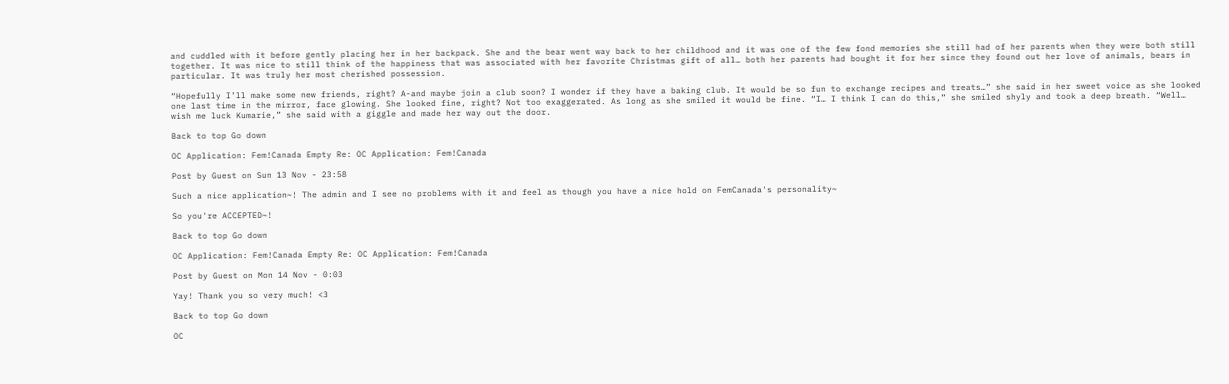and cuddled with it before gently placing her in her backpack. She and the bear went way back to her childhood and it was one of the few fond memories she still had of her parents when they were both still together. It was nice to still think of the happiness that was associated with her favorite Christmas gift of all… both her parents had bought it for her since they found out her love of animals, bears in particular. It was truly her most cherished possession.

“Hopefully I’ll make some new friends, right? A-and maybe join a club soon? I wonder if they have a baking club. It would be so fun to exchange recipes and treats…” she said in her sweet voice as she looked one last time in the mirror, face glowing. She looked fine, right? Not too exaggerated. As long as she smiled it would be fine. “I… I think I can do this,” she smiled shyly and took a deep breath. “Well… wish me luck Kumarie,” she said with a giggle and made her way out the door.

Back to top Go down

OC Application: Fem!Canada Empty Re: OC Application: Fem!Canada

Post by Guest on Sun 13 Nov - 23:58

Such a nice application~! The admin and I see no problems with it and feel as though you have a nice hold on FemCanada's personality~

So you're ACCEPTED~!

Back to top Go down

OC Application: Fem!Canada Empty Re: OC Application: Fem!Canada

Post by Guest on Mon 14 Nov - 0:03

Yay! Thank you so very much! <3

Back to top Go down

OC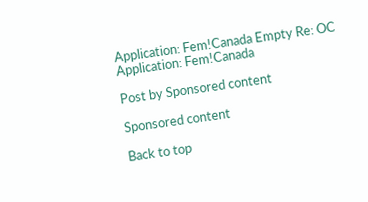Application: Fem!Canada Empty Re: OC Application: Fem!Canada

Post by Sponsored content

Sponsored content

Back to top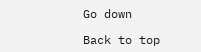Go down

Back to top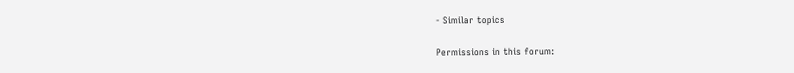- Similar topics

Permissions in this forum: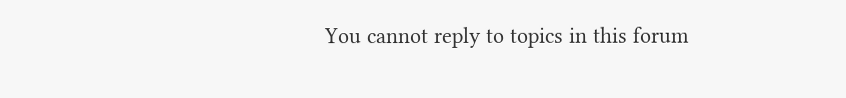You cannot reply to topics in this forum